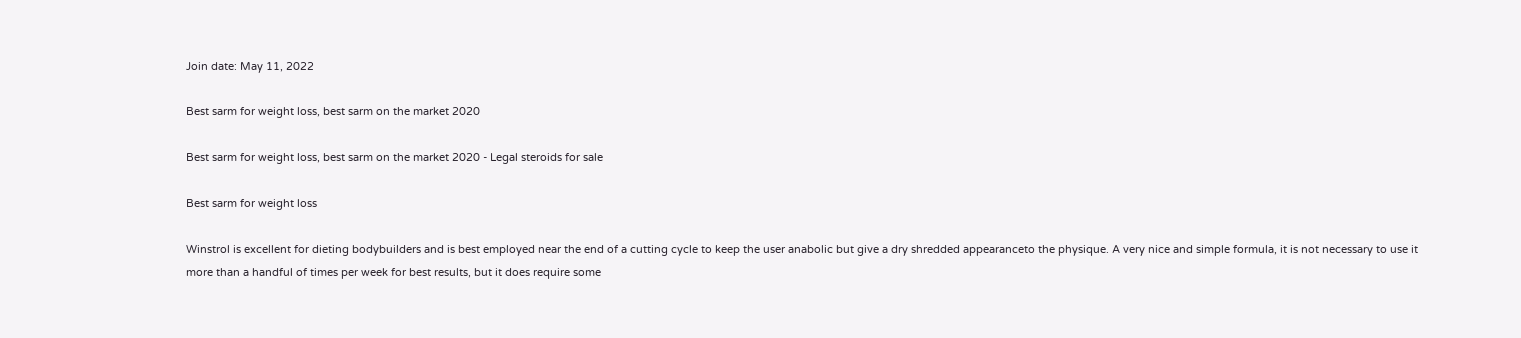Join date: May 11, 2022

Best sarm for weight loss, best sarm on the market 2020

Best sarm for weight loss, best sarm on the market 2020 - Legal steroids for sale

Best sarm for weight loss

Winstrol is excellent for dieting bodybuilders and is best employed near the end of a cutting cycle to keep the user anabolic but give a dry shredded appearanceto the physique. A very nice and simple formula, it is not necessary to use it more than a handful of times per week for best results, but it does require some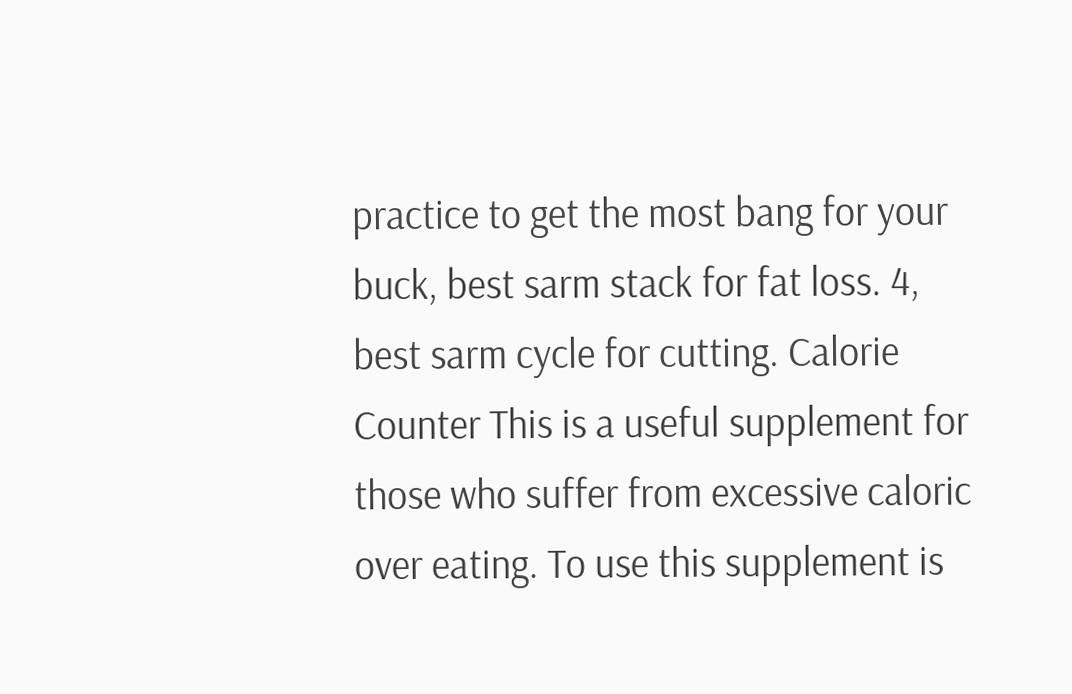practice to get the most bang for your buck, best sarm stack for fat loss. 4, best sarm cycle for cutting. Calorie Counter This is a useful supplement for those who suffer from excessive caloric over eating. To use this supplement is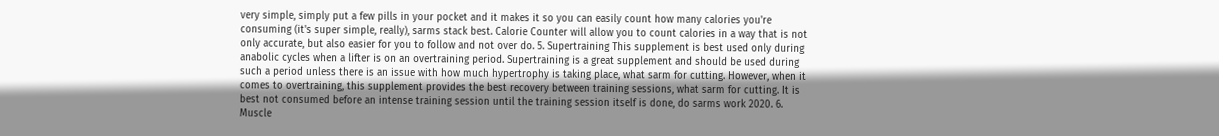very simple, simply put a few pills in your pocket and it makes it so you can easily count how many calories you're consuming (it's super simple, really), sarms stack best. Calorie Counter will allow you to count calories in a way that is not only accurate, but also easier for you to follow and not over do. 5. Supertraining This supplement is best used only during anabolic cycles when a lifter is on an overtraining period. Supertraining is a great supplement and should be used during such a period unless there is an issue with how much hypertrophy is taking place, what sarm for cutting. However, when it comes to overtraining, this supplement provides the best recovery between training sessions, what sarm for cutting. It is best not consumed before an intense training session until the training session itself is done, do sarms work 2020. 6. Muscle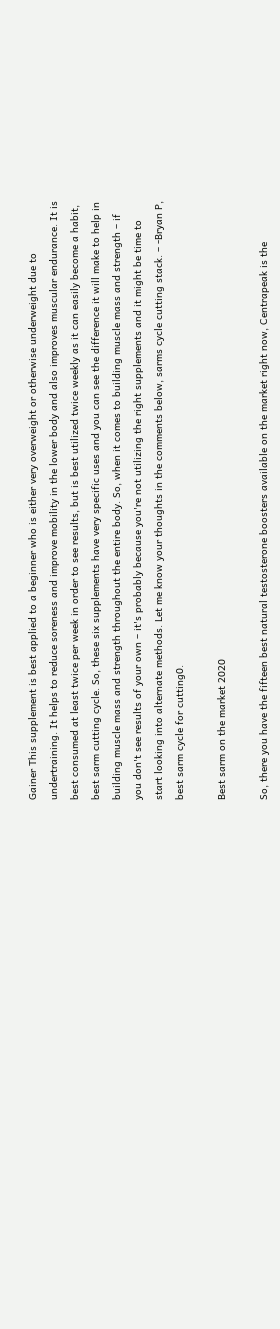Gainer This supplement is best applied to a beginner who is either very overweight or otherwise underweight due to undertraining. It helps to reduce soreness and improve mobility in the lower body and also improves muscular endurance. It is best consumed at least twice per week in order to see results, but is best utilized twice weekly as it can easily become a habit, best sarm cutting cycle. So, these six supplements have very specific uses and you can see the difference it will make to help in building muscle mass and strength throughout the entire body. So, when it comes to building muscle mass and strength – if you don't see results of your own – it's probably because you're not utilizing the right supplements and it might be time to start looking into alternate methods. Let me know your thoughts in the comments below, sarms cycle cutting stack. – -Bryan P, best sarm cycle for cutting0.

Best sarm on the market 2020

So, there you have the fifteen best natural testosterone boosters available on the market right now, Centrapeak is the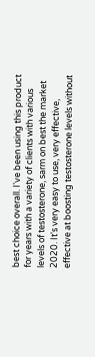best choice overall. I've been using this product for years with a variety of clients with various levels of testosterone, sarm on best the market 2020. It's very easy to use, very effective, effective at boosting testosterone levels without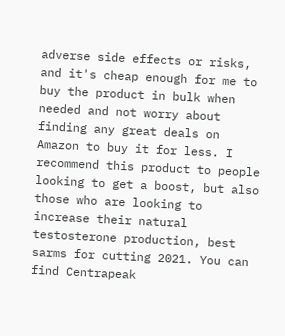adverse side effects or risks, and it's cheap enough for me to buy the product in bulk when needed and not worry about finding any great deals on Amazon to buy it for less. I recommend this product to people looking to get a boost, but also those who are looking to increase their natural testosterone production, best sarms for cutting 2021. You can find Centrapeak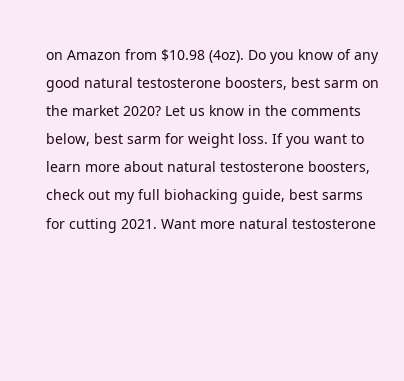on Amazon from $10.98 (4oz). Do you know of any good natural testosterone boosters, best sarm on the market 2020? Let us know in the comments below, best sarm for weight loss. If you want to learn more about natural testosterone boosters, check out my full biohacking guide, best sarms for cutting 2021. Want more natural testosterone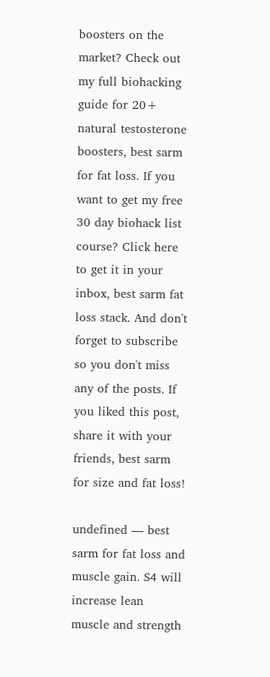boosters on the market? Check out my full biohacking guide for 20+ natural testosterone boosters, best sarm for fat loss. If you want to get my free 30 day biohack list course? Click here to get it in your inbox, best sarm fat loss stack. And don't forget to subscribe so you don't miss any of the posts. If you liked this post, share it with your friends, best sarm for size and fat loss!

undefined — best sarm for fat loss and muscle gain. S4 will increase lean muscle and strength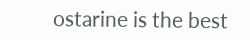ostarine is the best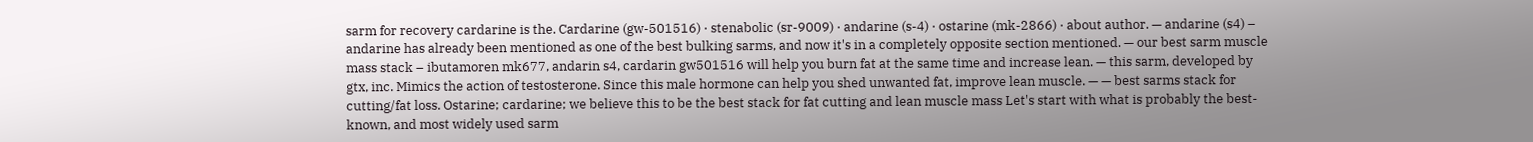sarm for recovery cardarine is the. Cardarine (gw-501516) · stenabolic (sr-9009) · andarine (s-4) · ostarine (mk-2866) · about author. — andarine (s4) – andarine has already been mentioned as one of the best bulking sarms, and now it's in a completely opposite section mentioned. — our best sarm muscle mass stack – ibutamoren mk677, andarin s4, cardarin gw501516 will help you burn fat at the same time and increase lean. — this sarm, developed by gtx, inc. Mimics the action of testosterone. Since this male hormone can help you shed unwanted fat, improve lean muscle. — — best sarms stack for cutting/fat loss. Ostarine; cardarine; we believe this to be the best stack for fat cutting and lean muscle mass Let's start with what is probably the best-known, and most widely used sarm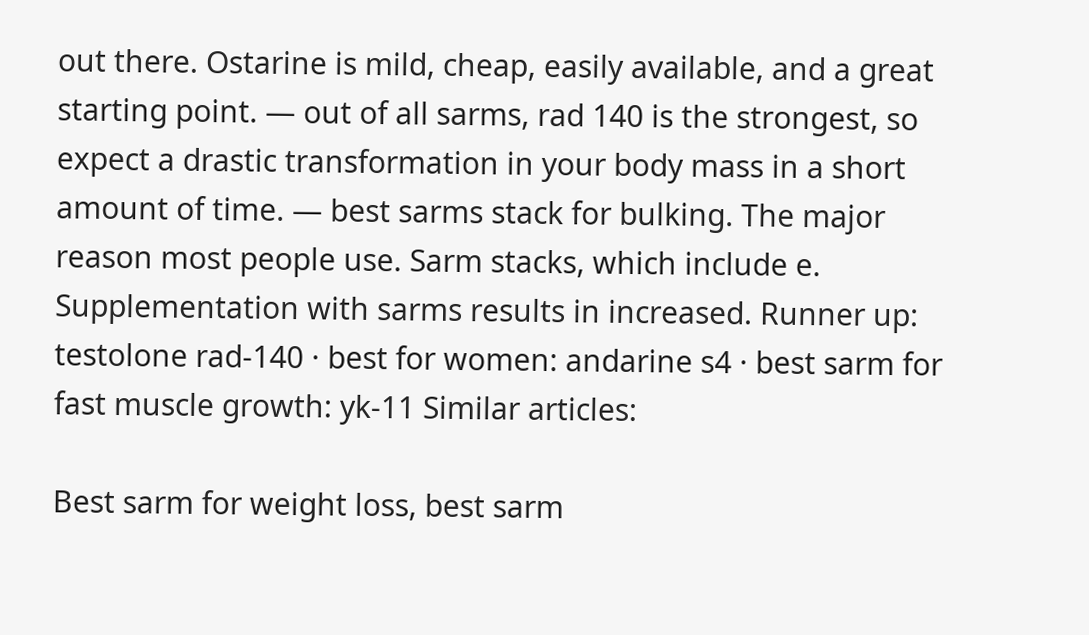out there. Ostarine is mild, cheap, easily available, and a great starting point. — out of all sarms, rad 140 is the strongest, so expect a drastic transformation in your body mass in a short amount of time. — best sarms stack for bulking. The major reason most people use. Sarm stacks, which include e. Supplementation with sarms results in increased. Runner up: testolone rad-140 · best for women: andarine s4 · best sarm for fast muscle growth: yk-11 Similar articles:

Best sarm for weight loss, best sarm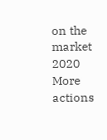on the market 2020
More actions